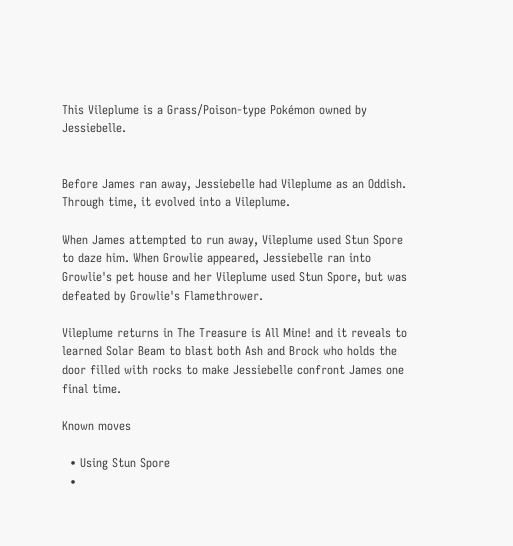This Vileplume is a Grass/Poison-type Pokémon owned by Jessiebelle.


Before James ran away, Jessiebelle had Vileplume as an Oddish. Through time, it evolved into a Vileplume.

When James attempted to run away, Vileplume used Stun Spore to daze him. When Growlie appeared, Jessiebelle ran into Growlie's pet house and her Vileplume used Stun Spore, but was defeated by Growlie's Flamethrower.

Vileplume returns in The Treasure is All Mine! and it reveals to learned Solar Beam to blast both Ash and Brock who holds the door filled with rocks to make Jessiebelle confront James one final time.

Known moves

  • Using Stun Spore
  •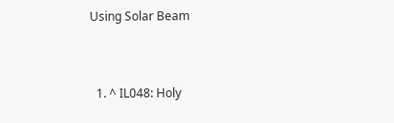Using Solar Beam


  1. ^ IL048: Holy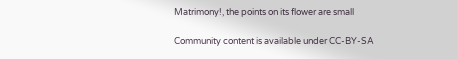Matrimony!, the points on its flower are small

Community content is available under CC-BY-SA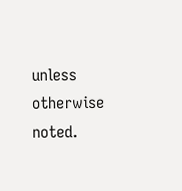unless otherwise noted.